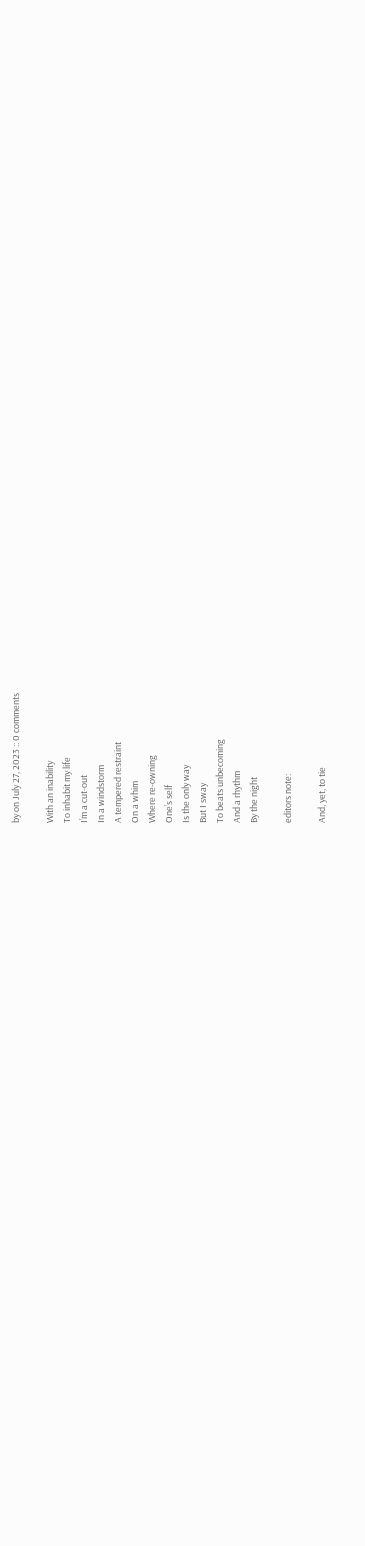by on July 27, 2023 :: 0 comments

With an inability
To inhabit my life
I’m a cut-out
In a windstorm
A tempered restraint
On a whim
Where re-owning
One’s self
Is the only way
But I sway
To beats unbecoming
And a rhythm
By the night

editors note:

And, yet, to tie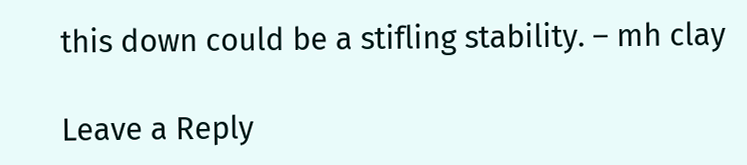this down could be a stifling stability. – mh clay

Leave a Reply